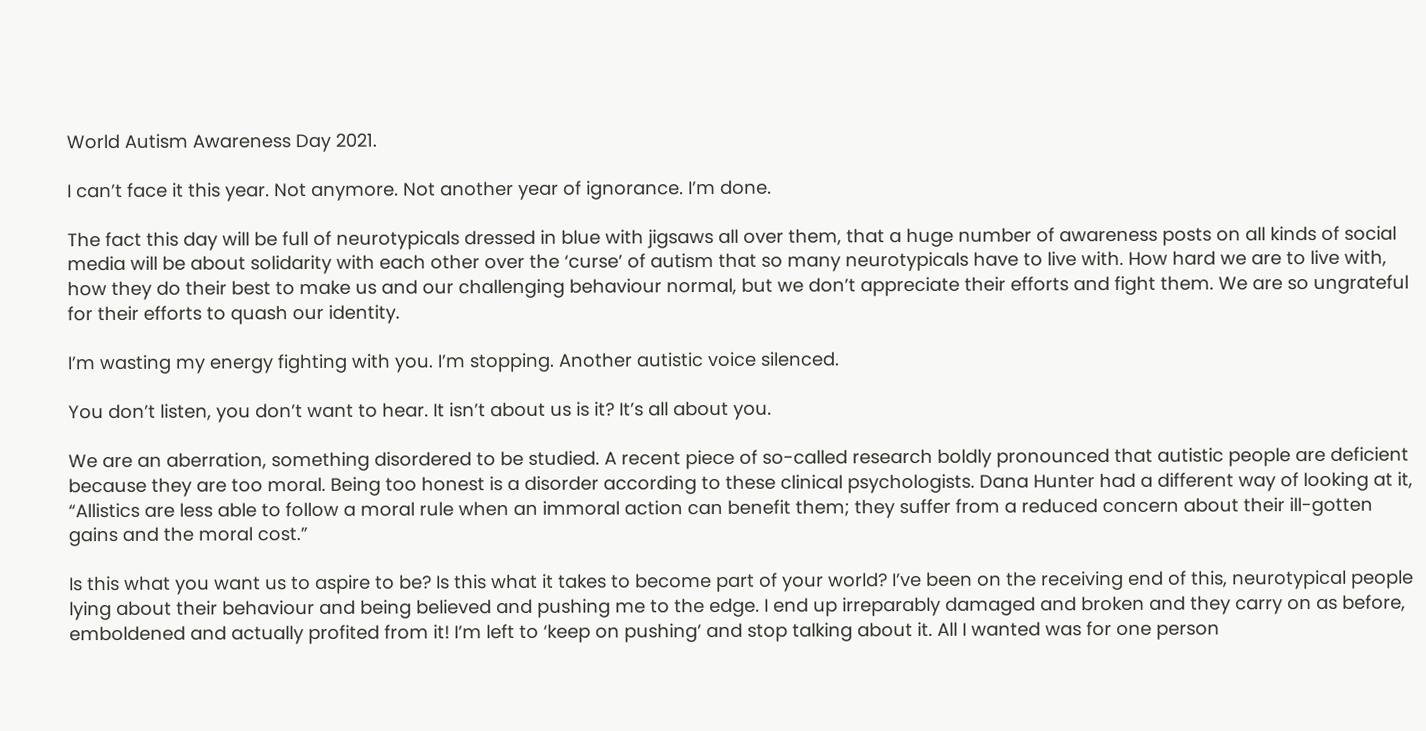World Autism Awareness Day 2021.

I can’t face it this year. Not anymore. Not another year of ignorance. I’m done.

The fact this day will be full of neurotypicals dressed in blue with jigsaws all over them, that a huge number of awareness posts on all kinds of social media will be about solidarity with each other over the ‘curse’ of autism that so many neurotypicals have to live with. How hard we are to live with, how they do their best to make us and our challenging behaviour normal, but we don’t appreciate their efforts and fight them. We are so ungrateful for their efforts to quash our identity.

I’m wasting my energy fighting with you. I’m stopping. Another autistic voice silenced.

You don’t listen, you don’t want to hear. It isn’t about us is it? It’s all about you.

We are an aberration, something disordered to be studied. A recent piece of so-called research boldly pronounced that autistic people are deficient because they are too moral. Being too honest is a disorder according to these clinical psychologists. Dana Hunter had a different way of looking at it, “Allistics are less able to follow a moral rule when an immoral action can benefit them; they suffer from a reduced concern about their ill-gotten gains and the moral cost.”

Is this what you want us to aspire to be? Is this what it takes to become part of your world? I’ve been on the receiving end of this, neurotypical people lying about their behaviour and being believed and pushing me to the edge. I end up irreparably damaged and broken and they carry on as before, emboldened and actually profited from it! I’m left to ‘keep on pushing’ and stop talking about it. All I wanted was for one person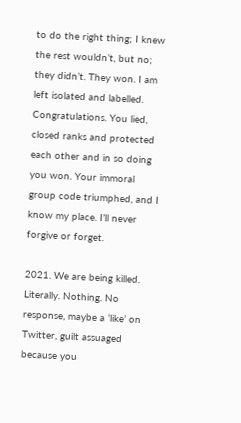to do the right thing; I knew the rest wouldn’t, but no; they didn’t. They won. I am left isolated and labelled. Congratulations. You lied, closed ranks and protected each other and in so doing you won. Your immoral group code triumphed, and I know my place. I’ll never forgive or forget.

2021. We are being killed. Literally. Nothing. No response, maybe a ‘like’ on Twitter, guilt assuaged because you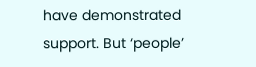have demonstrated support. But ‘people’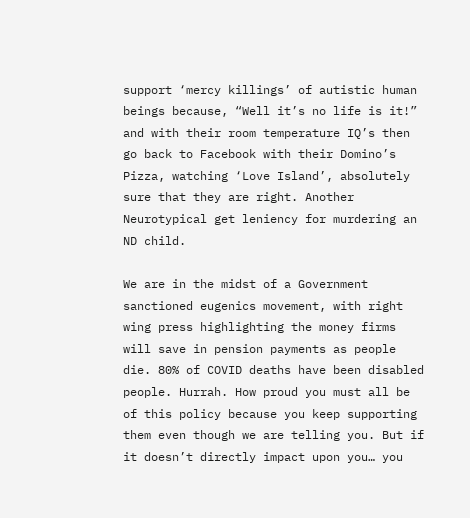support ‘mercy killings’ of autistic human beings because, “Well it’s no life is it!” and with their room temperature IQ’s then go back to Facebook with their Domino’s Pizza, watching ‘Love Island’, absolutely sure that they are right. Another Neurotypical get leniency for murdering an ND child.

We are in the midst of a Government sanctioned eugenics movement, with right wing press highlighting the money firms will save in pension payments as people die. 80% of COVID deaths have been disabled people. Hurrah. How proud you must all be of this policy because you keep supporting them even though we are telling you. But if it doesn’t directly impact upon you… you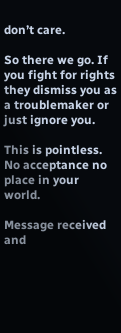don’t care.

So there we go. If you fight for rights they dismiss you as a troublemaker or just ignore you.

This is pointless. No acceptance no place in your world.

Message received and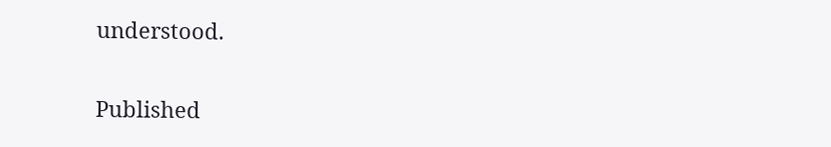understood.

Published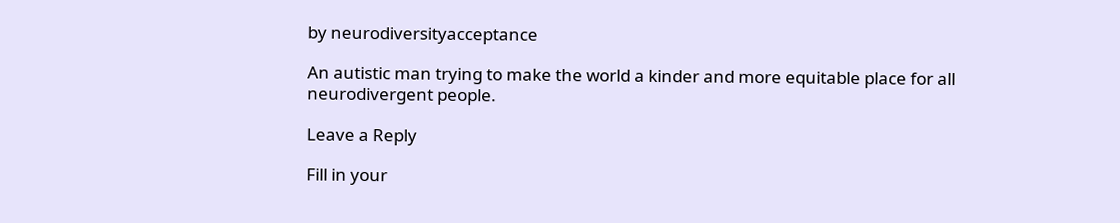by neurodiversityacceptance

An autistic man trying to make the world a kinder and more equitable place for all neurodivergent people.

Leave a Reply

Fill in your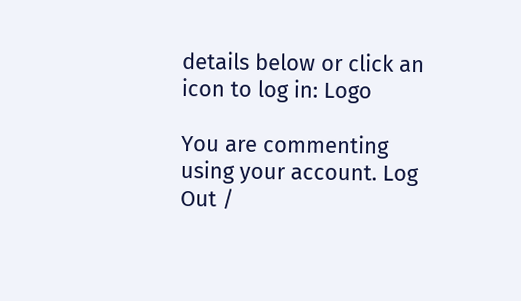details below or click an icon to log in: Logo

You are commenting using your account. Log Out /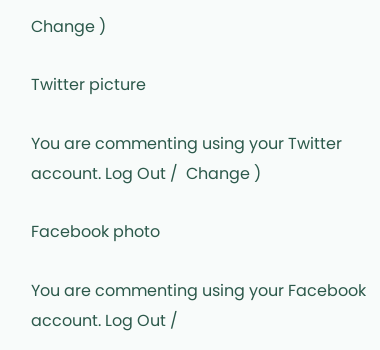Change )

Twitter picture

You are commenting using your Twitter account. Log Out /  Change )

Facebook photo

You are commenting using your Facebook account. Log Out /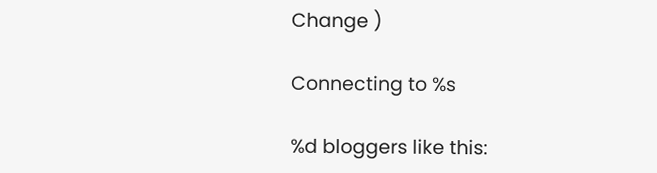Change )

Connecting to %s

%d bloggers like this: